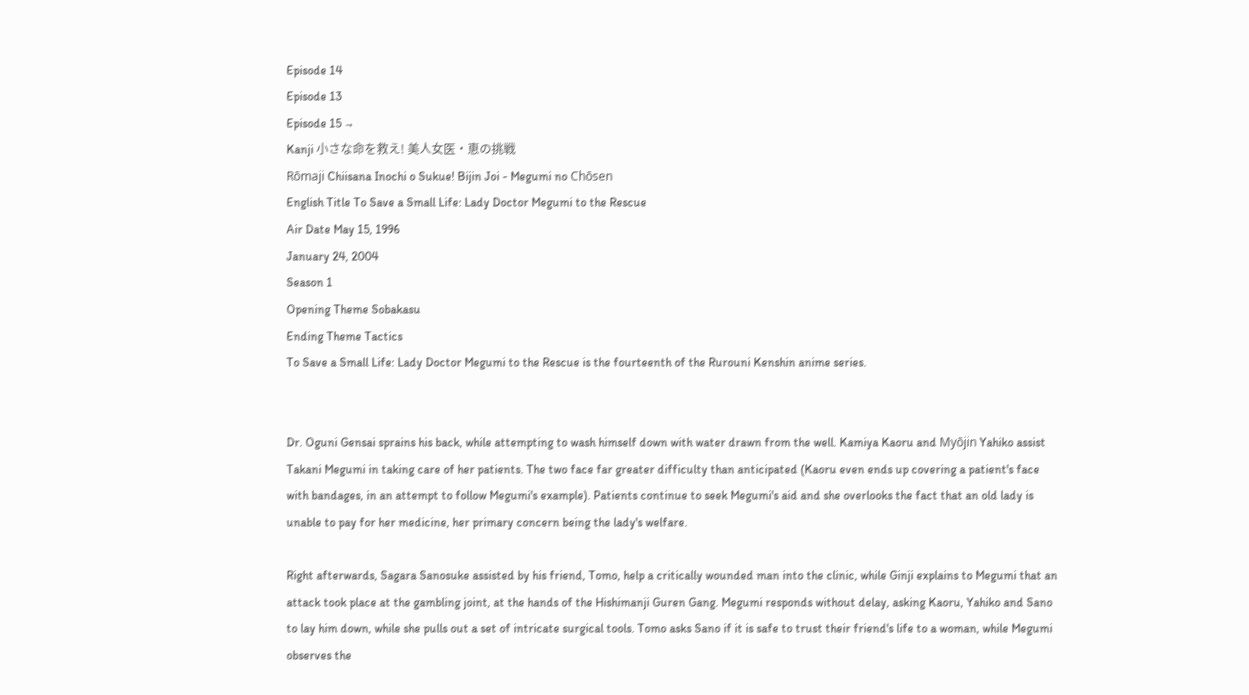Episode 14
Episode 13
Episode 15 →
Kanji 小さな命を救え! 美人女医·恵の挑戦
Rōmaji Chiisana Inochi o Sukue! Bijin Joi - Megumi no Chōsen
English Title To Save a Small Life: Lady Doctor Megumi to the Rescue
Air Date May 15, 1996
January 24, 2004
Season 1
Opening Theme Sobakasu
Ending Theme Tactics
To Save a Small Life: Lady Doctor Megumi to the Rescue is the fourteenth of the Rurouni Kenshin anime series.


Dr. Oguni Gensai sprains his back, while attempting to wash himself down with water drawn from the well. Kamiya Kaoru and Myōjin Yahiko assist Takani Megumi in taking care of her patients. The two face far greater difficulty than anticipated (Kaoru even ends up covering a patient's face with bandages, in an attempt to follow Megumi's example). Patients continue to seek Megumi's aid and she overlooks the fact that an old lady is unable to pay for her medicine, her primary concern being the lady's welfare.

Right afterwards, Sagara Sanosuke assisted by his friend, Tomo, help a critically wounded man into the clinic, while Ginji explains to Megumi that an attack took place at the gambling joint, at the hands of the Hishimanji Guren Gang. Megumi responds without delay, asking Kaoru, Yahiko and Sano to lay him down, while she pulls out a set of intricate surgical tools. Tomo asks Sano if it is safe to trust their friend's life to a woman, while Megumi observes the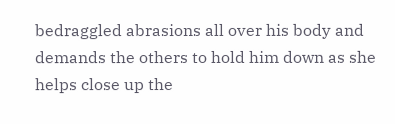bedraggled abrasions all over his body and demands the others to hold him down as she helps close up the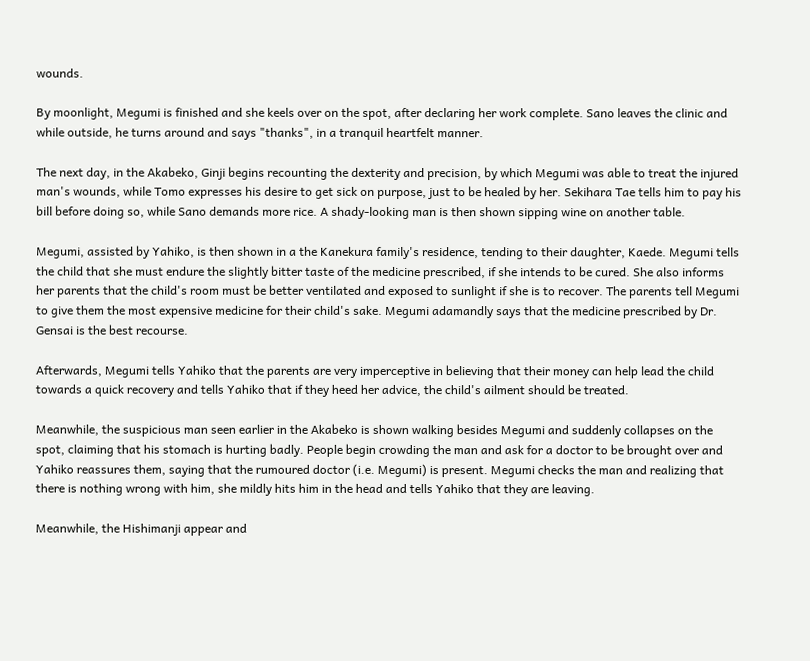wounds.

By moonlight, Megumi is finished and she keels over on the spot, after declaring her work complete. Sano leaves the clinic and while outside, he turns around and says "thanks", in a tranquil heartfelt manner.

The next day, in the Akabeko, Ginji begins recounting the dexterity and precision, by which Megumi was able to treat the injured man's wounds, while Tomo expresses his desire to get sick on purpose, just to be healed by her. Sekihara Tae tells him to pay his bill before doing so, while Sano demands more rice. A shady-looking man is then shown sipping wine on another table.

Megumi, assisted by Yahiko, is then shown in a the Kanekura family's residence, tending to their daughter, Kaede. Megumi tells the child that she must endure the slightly bitter taste of the medicine prescribed, if she intends to be cured. She also informs her parents that the child's room must be better ventilated and exposed to sunlight if she is to recover. The parents tell Megumi to give them the most expensive medicine for their child's sake. Megumi adamandly says that the medicine prescribed by Dr. Gensai is the best recourse.

Afterwards, Megumi tells Yahiko that the parents are very imperceptive in believing that their money can help lead the child towards a quick recovery and tells Yahiko that if they heed her advice, the child's ailment should be treated.

Meanwhile, the suspicious man seen earlier in the Akabeko is shown walking besides Megumi and suddenly collapses on the spot, claiming that his stomach is hurting badly. People begin crowding the man and ask for a doctor to be brought over and Yahiko reassures them, saying that the rumoured doctor (i.e. Megumi) is present. Megumi checks the man and realizing that there is nothing wrong with him, she mildly hits him in the head and tells Yahiko that they are leaving.

Meanwhile, the Hishimanji appear and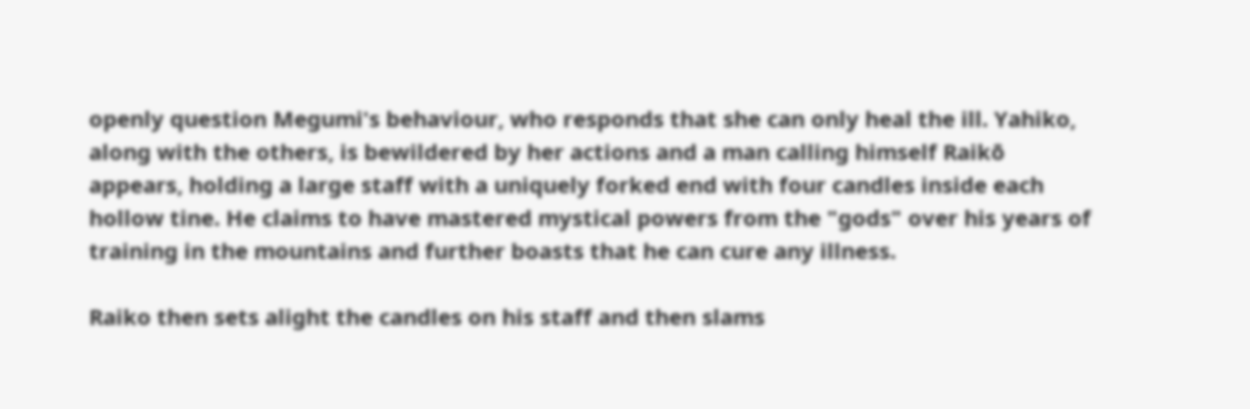openly question Megumi's behaviour, who responds that she can only heal the ill. Yahiko, along with the others, is bewildered by her actions and a man calling himself Raikō appears, holding a large staff with a uniquely forked end with four candles inside each hollow tine. He claims to have mastered mystical powers from the "gods" over his years of training in the mountains and further boasts that he can cure any illness.

Raiko then sets alight the candles on his staff and then slams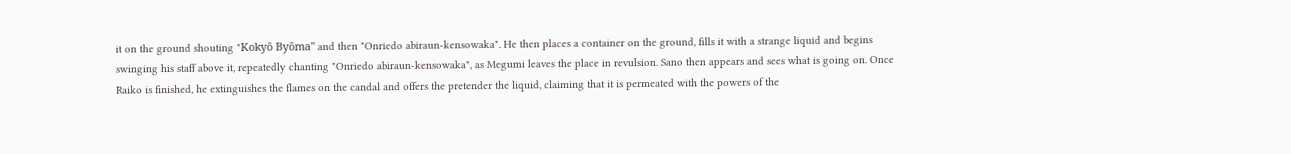it on the ground shouting "Kokyō Byōma" and then "Onriedo abiraun-kensowaka". He then places a container on the ground, fills it with a strange liquid and begins swinging his staff above it, repeatedly chanting "Onriedo abiraun-kensowaka", as Megumi leaves the place in revulsion. Sano then appears and sees what is going on. Once Raiko is finished, he extinguishes the flames on the candal and offers the pretender the liquid, claiming that it is permeated with the powers of the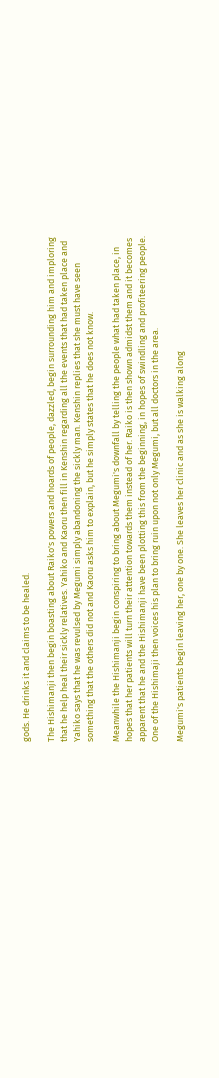gods. He drinks it and claims to be healed.

The Hishimanji then begin boasting about Raiko's powers and hoards of people, dazzled, begin surrounding him and imploring that he help heal their sickly relatives. Yahiko and Kaoru then fill in Kenshin regarding all the events that had taken place and Yahiko says that he was revulsed by Megumi simply abandoning the sickly man. Kenshin replies that she must have seen something that the others did not and Kaoru asks him to explain, but he simply states that he does not know.

Meanwhile the Hishimanji begin conspiring to bring about Megumi's downfall by telling the people what had taken place, in hopes that her patients will turn their attention towards them instead of her. Raiko is then shown admidst them and it becomes apparent that he and the Hishimanji have been plotting this from the beginning, in hopes of swindling and profiteering people. One of the Hishimaji then voices his plan to bring ruin upon not only Megumi, but all doctors in the area.

Megumi's patients begin leaving her, one by one. She leaves her clinic and as she is walking along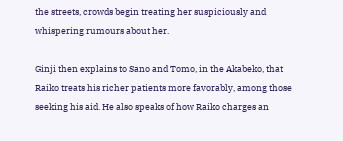the streets, crowds begin treating her suspiciously and whispering rumours about her.

Ginji then explains to Sano and Tomo, in the Akabeko, that Raiko treats his richer patients more favorably, among those seeking his aid. He also speaks of how Raiko charges an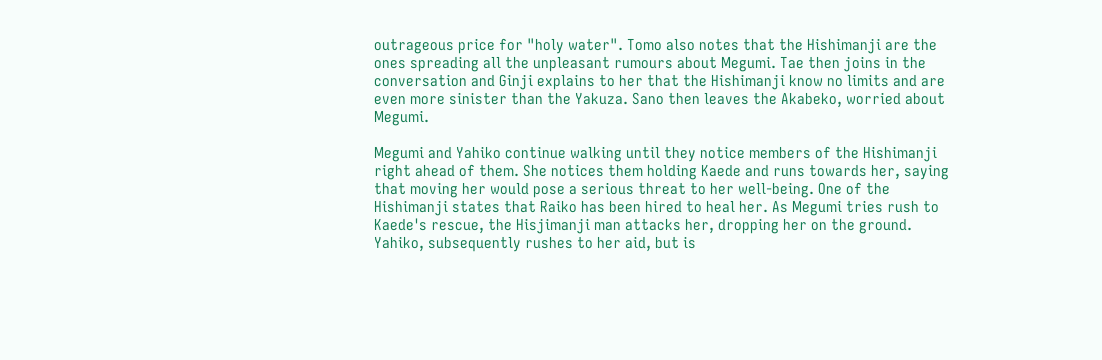outrageous price for "holy water". Tomo also notes that the Hishimanji are the ones spreading all the unpleasant rumours about Megumi. Tae then joins in the conversation and Ginji explains to her that the Hishimanji know no limits and are even more sinister than the Yakuza. Sano then leaves the Akabeko, worried about Megumi.

Megumi and Yahiko continue walking until they notice members of the Hishimanji right ahead of them. She notices them holding Kaede and runs towards her, saying that moving her would pose a serious threat to her well-being. One of the Hishimanji states that Raiko has been hired to heal her. As Megumi tries rush to Kaede's rescue, the Hisjimanji man attacks her, dropping her on the ground. Yahiko, subsequently rushes to her aid, but is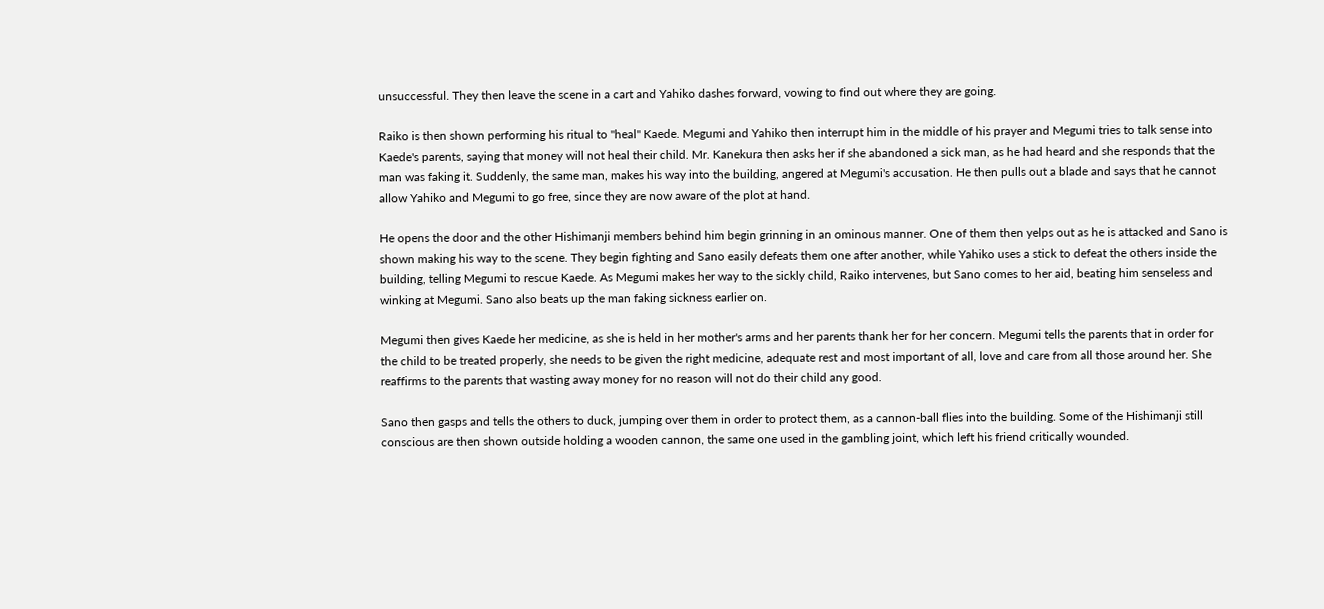unsuccessful. They then leave the scene in a cart and Yahiko dashes forward, vowing to find out where they are going.

Raiko is then shown performing his ritual to "heal" Kaede. Megumi and Yahiko then interrupt him in the middle of his prayer and Megumi tries to talk sense into Kaede's parents, saying that money will not heal their child. Mr. Kanekura then asks her if she abandoned a sick man, as he had heard and she responds that the man was faking it. Suddenly, the same man, makes his way into the building, angered at Megumi's accusation. He then pulls out a blade and says that he cannot allow Yahiko and Megumi to go free, since they are now aware of the plot at hand.

He opens the door and the other Hishimanji members behind him begin grinning in an ominous manner. One of them then yelps out as he is attacked and Sano is shown making his way to the scene. They begin fighting and Sano easily defeats them one after another, while Yahiko uses a stick to defeat the others inside the building, telling Megumi to rescue Kaede. As Megumi makes her way to the sickly child, Raiko intervenes, but Sano comes to her aid, beating him senseless and winking at Megumi. Sano also beats up the man faking sickness earlier on.

Megumi then gives Kaede her medicine, as she is held in her mother's arms and her parents thank her for her concern. Megumi tells the parents that in order for the child to be treated properly, she needs to be given the right medicine, adequate rest and most important of all, love and care from all those around her. She reaffirms to the parents that wasting away money for no reason will not do their child any good.

Sano then gasps and tells the others to duck, jumping over them in order to protect them, as a cannon-ball flies into the building. Some of the Hishimanji still conscious are then shown outside holding a wooden cannon, the same one used in the gambling joint, which left his friend critically wounded.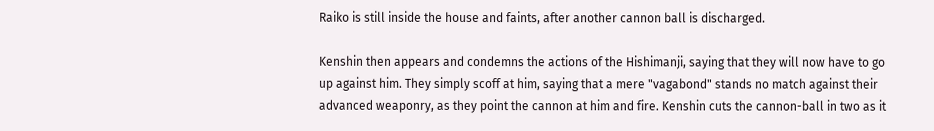Raiko is still inside the house and faints, after another cannon ball is discharged.

Kenshin then appears and condemns the actions of the Hishimanji, saying that they will now have to go up against him. They simply scoff at him, saying that a mere "vagabond" stands no match against their advanced weaponry, as they point the cannon at him and fire. Kenshin cuts the cannon-ball in two as it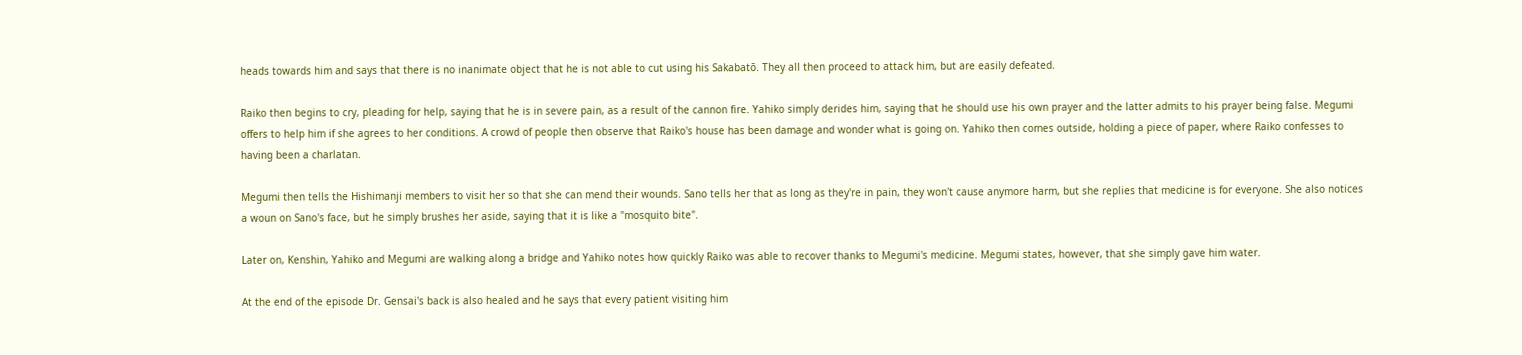heads towards him and says that there is no inanimate object that he is not able to cut using his Sakabatō. They all then proceed to attack him, but are easily defeated.

Raiko then begins to cry, pleading for help, saying that he is in severe pain, as a result of the cannon fire. Yahiko simply derides him, saying that he should use his own prayer and the latter admits to his prayer being false. Megumi offers to help him if she agrees to her conditions. A crowd of people then observe that Raiko's house has been damage and wonder what is going on. Yahiko then comes outside, holding a piece of paper, where Raiko confesses to having been a charlatan.

Megumi then tells the Hishimanji members to visit her so that she can mend their wounds. Sano tells her that as long as they're in pain, they won't cause anymore harm, but she replies that medicine is for everyone. She also notices a woun on Sano's face, but he simply brushes her aside, saying that it is like a "mosquito bite".

Later on, Kenshin, Yahiko and Megumi are walking along a bridge and Yahiko notes how quickly Raiko was able to recover thanks to Megumi's medicine. Megumi states, however, that she simply gave him water.

At the end of the episode Dr. Gensai's back is also healed and he says that every patient visiting him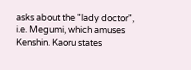asks about the "lady doctor", i.e. Megumi, which amuses Kenshin. Kaoru states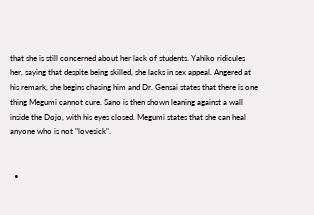that she is still concerned about her lack of students. Yahiko ridicules her, saying that despite being skilled, she lacks in sex appeal. Angered at his remark, she begins chasing him and Dr. Gensai states that there is one thing Megumi cannot cure. Sano is then shown leaning against a wall inside the Dojo, with his eyes closed. Megumi states that she can heal anyone who is not "lovesick".


  •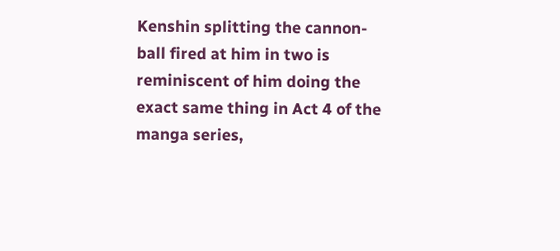Kenshin splitting the cannon-ball fired at him in two is reminiscent of him doing the exact same thing in Act 4 of the manga series,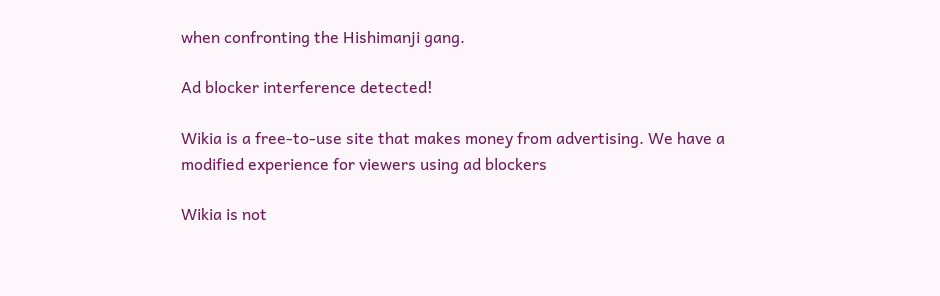when confronting the Hishimanji gang.

Ad blocker interference detected!

Wikia is a free-to-use site that makes money from advertising. We have a modified experience for viewers using ad blockers

Wikia is not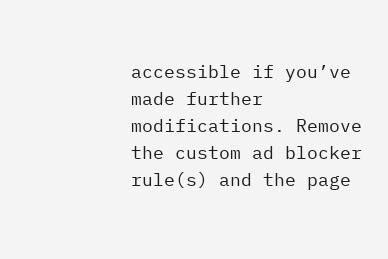accessible if you’ve made further modifications. Remove the custom ad blocker rule(s) and the page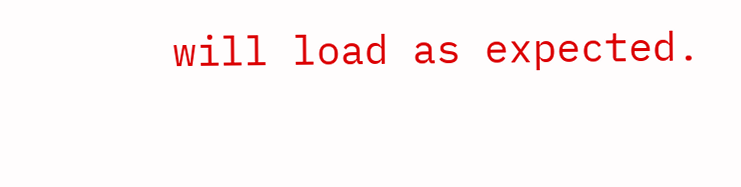will load as expected.